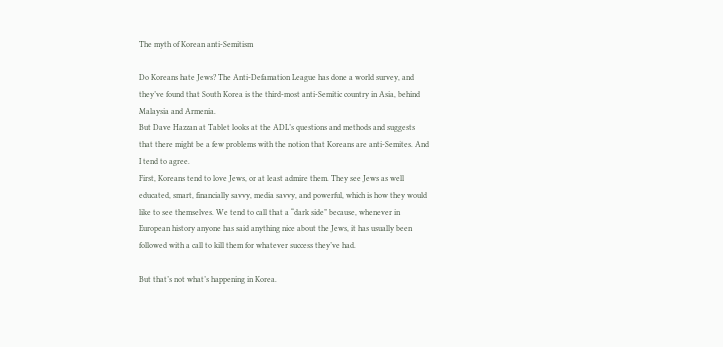The myth of Korean anti-Semitism

Do Koreans hate Jews? The Anti-Defamation League has done a world survey, and they’ve found that South Korea is the third-most anti-Semitic country in Asia, behind Malaysia and Armenia.
But Dave Hazzan at Tablet looks at the ADL’s questions and methods and suggests that there might be a few problems with the notion that Koreans are anti-Semites. And I tend to agree.
First, Koreans tend to love Jews, or at least admire them. They see Jews as well educated, smart, financially savvy, media savvy, and powerful, which is how they would like to see themselves. We tend to call that a “dark side” because, whenever in European history anyone has said anything nice about the Jews, it has usually been followed with a call to kill them for whatever success they’ve had.

But that’s not what’s happening in Korea.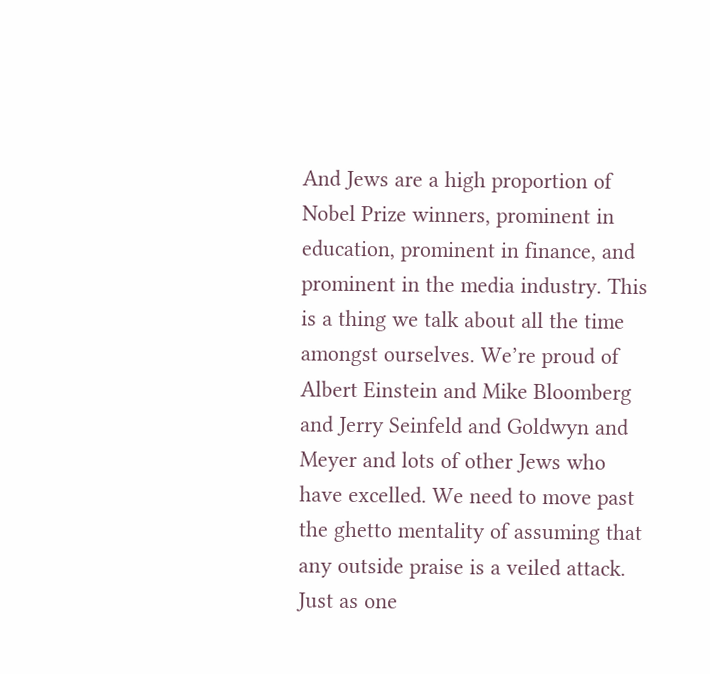And Jews are a high proportion of Nobel Prize winners, prominent in education, prominent in finance, and prominent in the media industry. This is a thing we talk about all the time amongst ourselves. We’re proud of Albert Einstein and Mike Bloomberg and Jerry Seinfeld and Goldwyn and Meyer and lots of other Jews who have excelled. We need to move past the ghetto mentality of assuming that any outside praise is a veiled attack. Just as one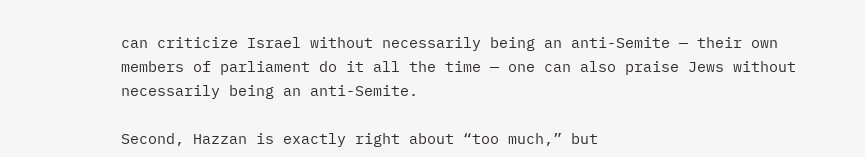can criticize Israel without necessarily being an anti-Semite — their own members of parliament do it all the time — one can also praise Jews without necessarily being an anti-Semite.

Second, Hazzan is exactly right about “too much,” but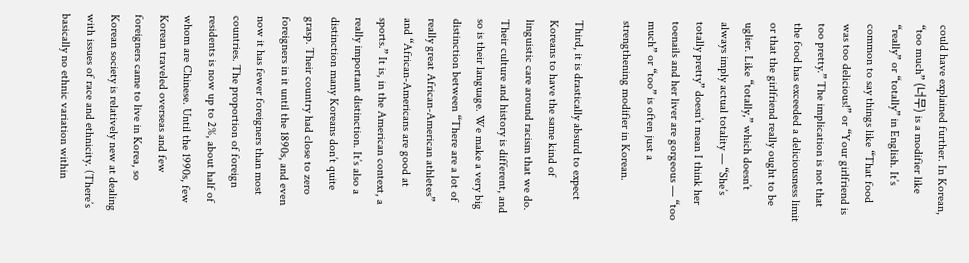could have explained further. In Korean, “too much” (너무) is a modifier like “really” or “totally” in English. It’s common to say things like “That food was too delicious!” or “Your girlfriend is too pretty.” The implication is not that the food has exceeded a deliciousness limit or that the girlfriend really ought to be uglier. Like “totally,” which doesn’t always imply actual totality — “She’s totally pretty” doesn’t mean I think her toenails and her liver are gorgeous — “too much” or “too” is often just a strengthening modifier in Korean.

Third, it is drastically absurd to expect Koreans to have the same kind of linguistic care around racism that we do. Their culture and history is different, and so is their language. We make a very big distinction between “There are a lot of really great African-American athletes” and “African-Americans are good at sports.” It is, in the American context, a really important distinction. It’s also a distinction many Koreans don’t quite grasp. Their country had close to zero foreigners in it until the 1890s, and even now it has fewer foreigners than most countries. The proportion of foreign residents is now up to 2%, about half of whom are Chinese. Until the 1990s, few Korean traveled overseas and few foreigners came to live in Korea, so Korean society is relatively new at dealing with issues of race and ethnicity. (There’s basically no ethnic variation within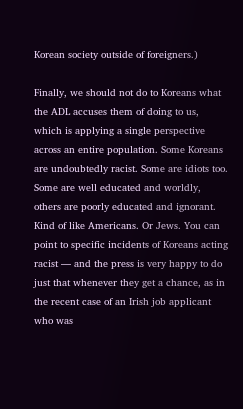Korean society outside of foreigners.)

Finally, we should not do to Koreans what the ADL accuses them of doing to us, which is applying a single perspective across an entire population. Some Koreans are undoubtedly racist. Some are idiots too. Some are well educated and worldly, others are poorly educated and ignorant. Kind of like Americans. Or Jews. You can point to specific incidents of Koreans acting racist — and the press is very happy to do just that whenever they get a chance, as in the recent case of an Irish job applicant who was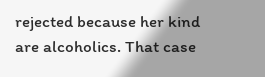rejected because her kind are alcoholics. That case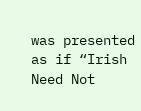was presented as if “Irish Need Not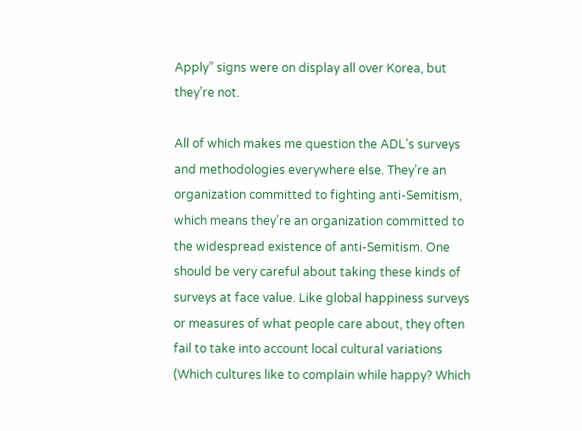Apply” signs were on display all over Korea, but they’re not.

All of which makes me question the ADL’s surveys and methodologies everywhere else. They’re an organization committed to fighting anti-Semitism, which means they’re an organization committed to the widespread existence of anti-Semitism. One should be very careful about taking these kinds of surveys at face value. Like global happiness surveys or measures of what people care about, they often fail to take into account local cultural variations (Which cultures like to complain while happy? Which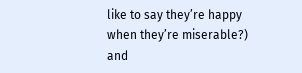like to say they’re happy when they’re miserable?) and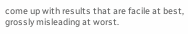come up with results that are facile at best, grossly misleading at worst.